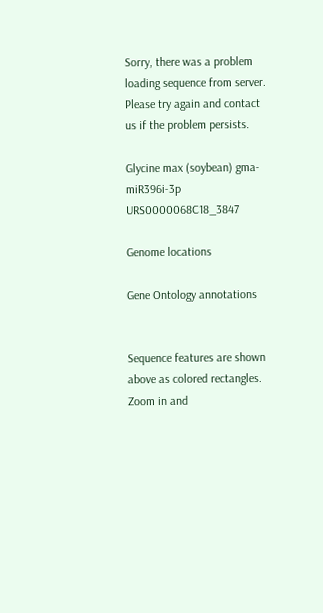Sorry, there was a problem loading sequence from server. Please try again and contact us if the problem persists.

Glycine max (soybean) gma-miR396i-3p URS0000068C18_3847

Genome locations

Gene Ontology annotations


Sequence features are shown above as colored rectangles. Zoom in and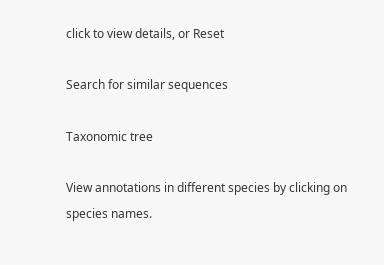click to view details, or Reset

Search for similar sequences

Taxonomic tree

View annotations in different species by clicking on species names.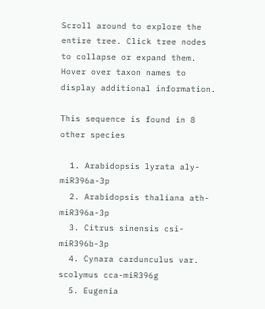Scroll around to explore the entire tree. Click tree nodes to collapse or expand them. Hover over taxon names to display additional information.

This sequence is found in 8 other species

  1. Arabidopsis lyrata aly-miR396a-3p
  2. Arabidopsis thaliana ath-miR396a-3p
  3. Citrus sinensis csi-miR396b-3p
  4. Cynara cardunculus var. scolymus cca-miR396g
  5. Eugenia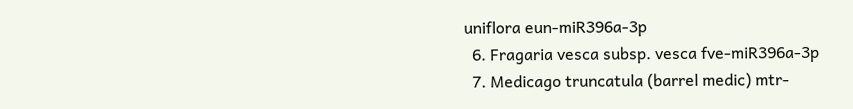uniflora eun-miR396a-3p
  6. Fragaria vesca subsp. vesca fve-miR396a-3p
  7. Medicago truncatula (barrel medic) mtr-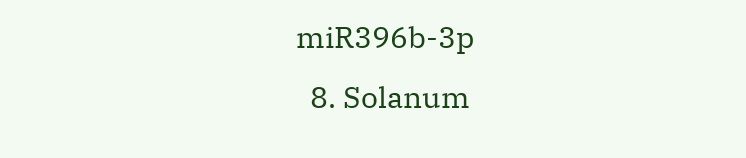miR396b-3p
  8. Solanum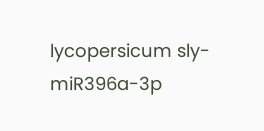lycopersicum sly-miR396a-3p